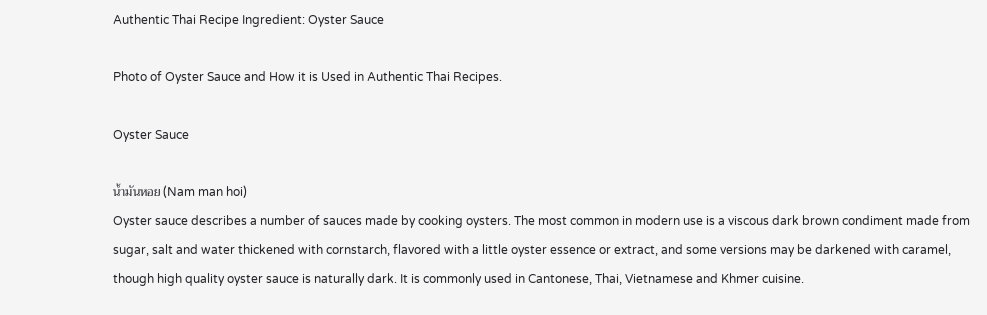Authentic Thai Recipe Ingredient: Oyster Sauce

Photo of Oyster Sauce and How it is Used in Authentic Thai Recipes.

Oyster Sauce

น้ำมันหอย (Nam man hoi)
Oyster sauce describes a number of sauces made by cooking oysters. The most common in modern use is a viscous dark brown condiment made from sugar, salt and water thickened with cornstarch, flavored with a little oyster essence or extract, and some versions may be darkened with caramel, though high quality oyster sauce is naturally dark. It is commonly used in Cantonese, Thai, Vietnamese and Khmer cuisine.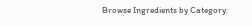Browse Ingredients by Category: